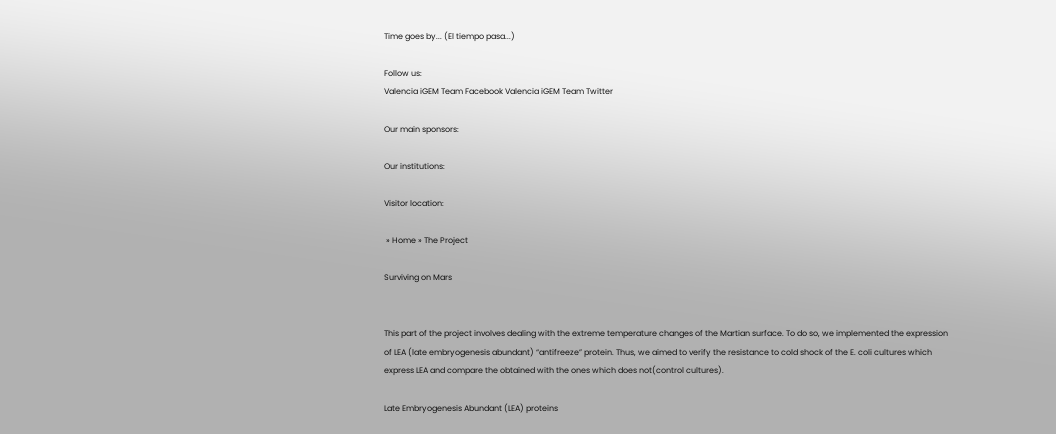Time goes by... (El tiempo pasa...)

Follow us:
Valencia iGEM Team Facebook Valencia iGEM Team Twitter

Our main sponsors:

Our institutions:

Visitor location:

 » Home » The Project

Surviving on Mars


This part of the project involves dealing with the extreme temperature changes of the Martian surface. To do so, we implemented the expression of LEA (late embryogenesis abundant) “antifreeze” protein. Thus, we aimed to verify the resistance to cold shock of the E. coli cultures which express LEA and compare the obtained with the ones which does not(control cultures).

Late Embryogenesis Abundant (LEA) proteins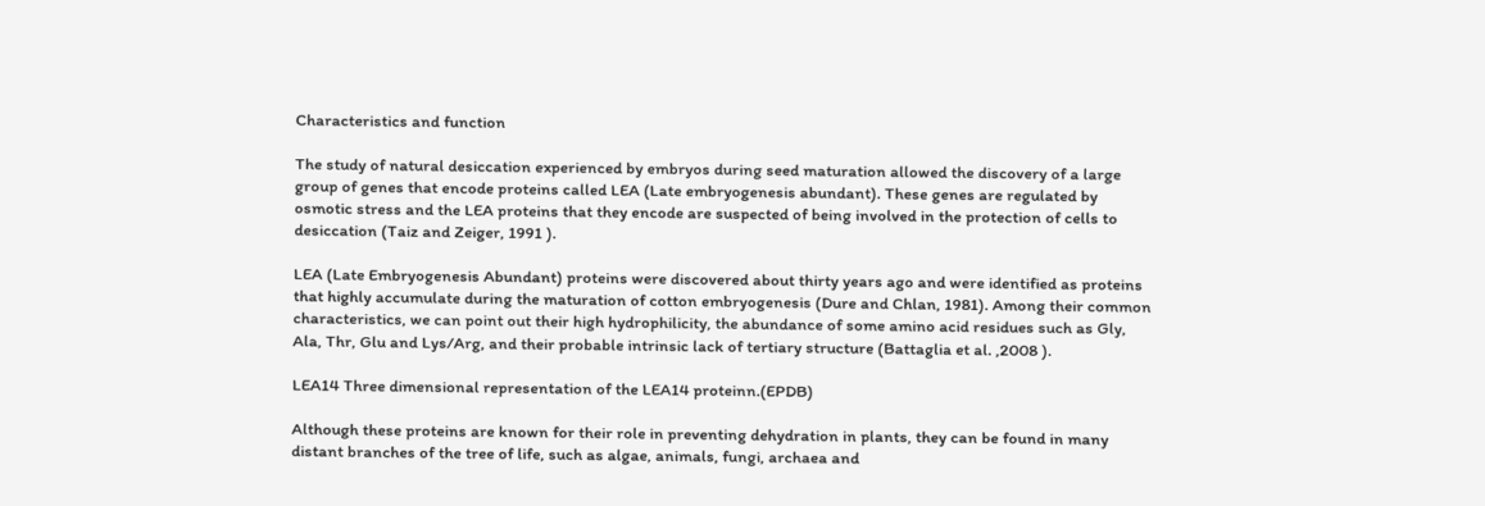Characteristics and function

The study of natural desiccation experienced by embryos during seed maturation allowed the discovery of a large group of genes that encode proteins called LEA (Late embryogenesis abundant). These genes are regulated by osmotic stress and the LEA proteins that they encode are suspected of being involved in the protection of cells to desiccation (Taiz and Zeiger, 1991 ).

LEA (Late Embryogenesis Abundant) proteins were discovered about thirty years ago and were identified as proteins that highly accumulate during the maturation of cotton embryogenesis (Dure and Chlan, 1981). Among their common characteristics, we can point out their high hydrophilicity, the abundance of some amino acid residues such as Gly, Ala, Thr, Glu and Lys/Arg, and their probable intrinsic lack of tertiary structure (Battaglia et al. ,2008 ).

LEA14 Three dimensional representation of the LEA14 proteinn.(EPDB)

Although these proteins are known for their role in preventing dehydration in plants, they can be found in many distant branches of the tree of life, such as algae, animals, fungi, archaea and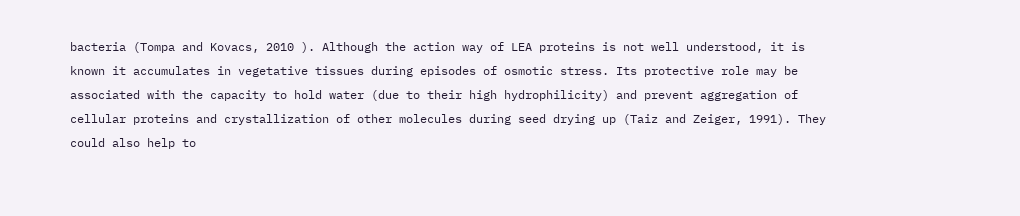bacteria (Tompa and Kovacs, 2010 ). Although the action way of LEA proteins is not well understood, it is known it accumulates in vegetative tissues during episodes of osmotic stress. Its protective role may be associated with the capacity to hold water (due to their high hydrophilicity) and prevent aggregation of cellular proteins and crystallization of other molecules during seed drying up (Taiz and Zeiger, 1991). They could also help to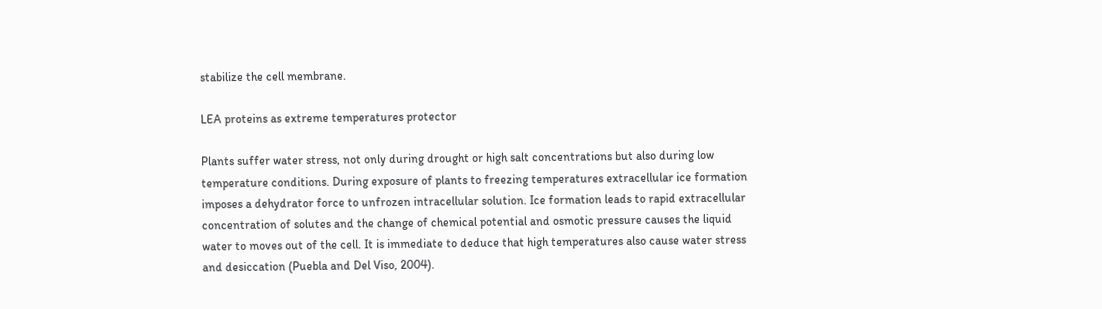stabilize the cell membrane.

LEA proteins as extreme temperatures protector

Plants suffer water stress, not only during drought or high salt concentrations but also during low temperature conditions. During exposure of plants to freezing temperatures extracellular ice formation imposes a dehydrator force to unfrozen intracellular solution. Ice formation leads to rapid extracellular concentration of solutes and the change of chemical potential and osmotic pressure causes the liquid water to moves out of the cell. It is immediate to deduce that high temperatures also cause water stress and desiccation (Puebla and Del Viso, 2004).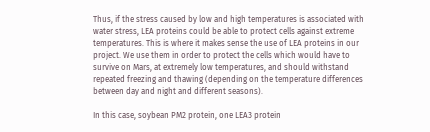Thus, if the stress caused by low and high temperatures is associated with water stress, LEA proteins could be able to protect cells against extreme temperatures. This is where it makes sense the use of LEA proteins in our project. We use them in order to protect the cells which would have to survive on Mars, at extremely low temperatures, and should withstand repeated freezing and thawing (depending on the temperature differences between day and night and different seasons).

In this case, soybean PM2 protein, one LEA3 protein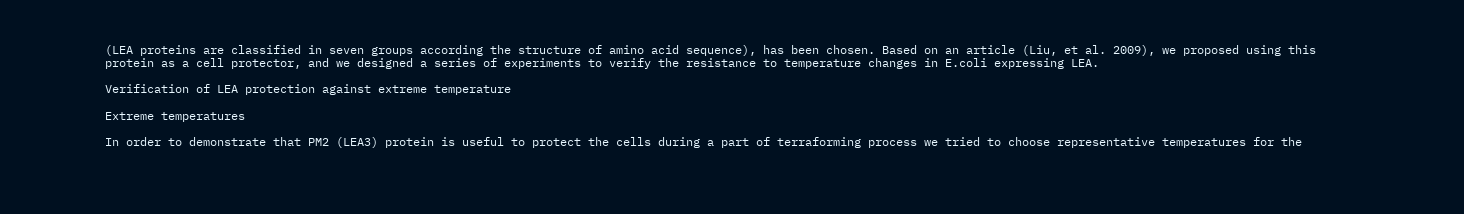(LEA proteins are classified in seven groups according the structure of amino acid sequence), has been chosen. Based on an article (Liu, et al. 2009), we proposed using this protein as a cell protector, and we designed a series of experiments to verify the resistance to temperature changes in E.coli expressing LEA.

Verification of LEA protection against extreme temperature

Extreme temperatures

In order to demonstrate that PM2 (LEA3) protein is useful to protect the cells during a part of terraforming process we tried to choose representative temperatures for the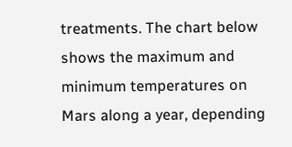treatments. The chart below shows the maximum and minimum temperatures on Mars along a year, depending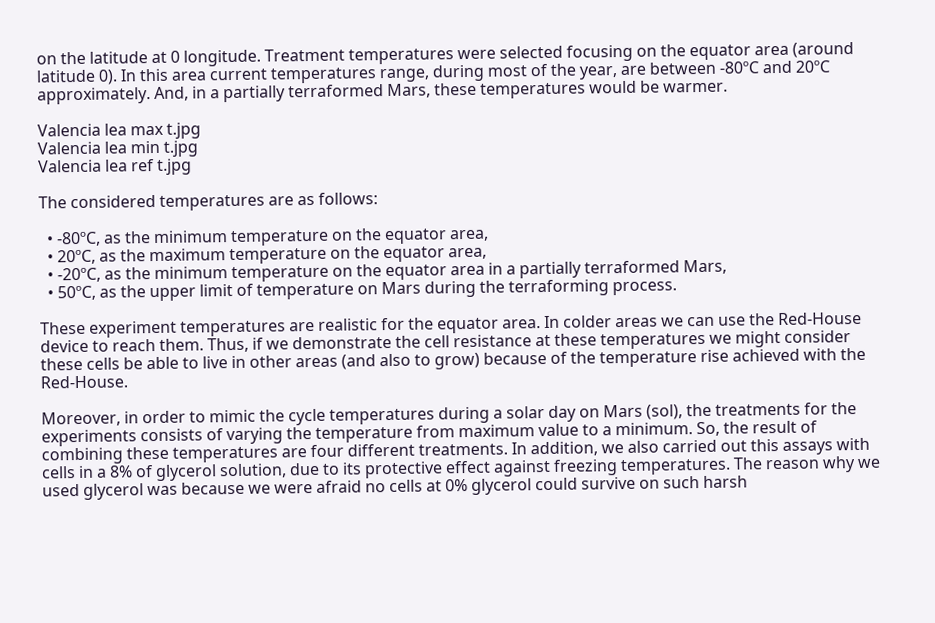on the latitude at 0 longitude. Treatment temperatures were selected focusing on the equator area (around latitude 0). In this area current temperatures range, during most of the year, are between -80ºC and 20ºC approximately. And, in a partially terraformed Mars, these temperatures would be warmer.

Valencia lea max t.jpg
Valencia lea min t.jpg
Valencia lea ref t.jpg

The considered temperatures are as follows:

  • -80ºC, as the minimum temperature on the equator area,
  • 20ºC, as the maximum temperature on the equator area,
  • -20ºC, as the minimum temperature on the equator area in a partially terraformed Mars,
  • 50ºC, as the upper limit of temperature on Mars during the terraforming process.

These experiment temperatures are realistic for the equator area. In colder areas we can use the Red-House device to reach them. Thus, if we demonstrate the cell resistance at these temperatures we might consider these cells be able to live in other areas (and also to grow) because of the temperature rise achieved with the Red-House.

Moreover, in order to mimic the cycle temperatures during a solar day on Mars (sol), the treatments for the experiments consists of varying the temperature from maximum value to a minimum. So, the result of combining these temperatures are four different treatments. In addition, we also carried out this assays with cells in a 8% of glycerol solution, due to its protective effect against freezing temperatures. The reason why we used glycerol was because we were afraid no cells at 0% glycerol could survive on such harsh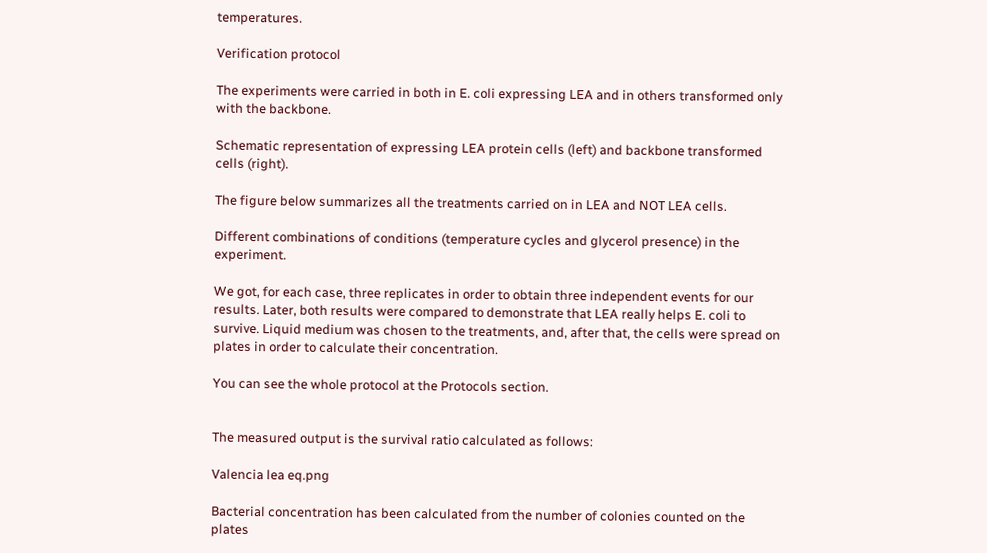temperatures.

Verification protocol

The experiments were carried in both in E. coli expressing LEA and in others transformed only with the backbone.

Schematic representation of expressing LEA protein cells (left) and backbone transformed cells (right).

The figure below summarizes all the treatments carried on in LEA and NOT LEA cells.

Different combinations of conditions (temperature cycles and glycerol presence) in the experiment.

We got, for each case, three replicates in order to obtain three independent events for our results. Later, both results were compared to demonstrate that LEA really helps E. coli to survive. Liquid medium was chosen to the treatments, and, after that, the cells were spread on plates in order to calculate their concentration.

You can see the whole protocol at the Protocols section.


The measured output is the survival ratio calculated as follows:

Valencia lea eq.png

Bacterial concentration has been calculated from the number of colonies counted on the plates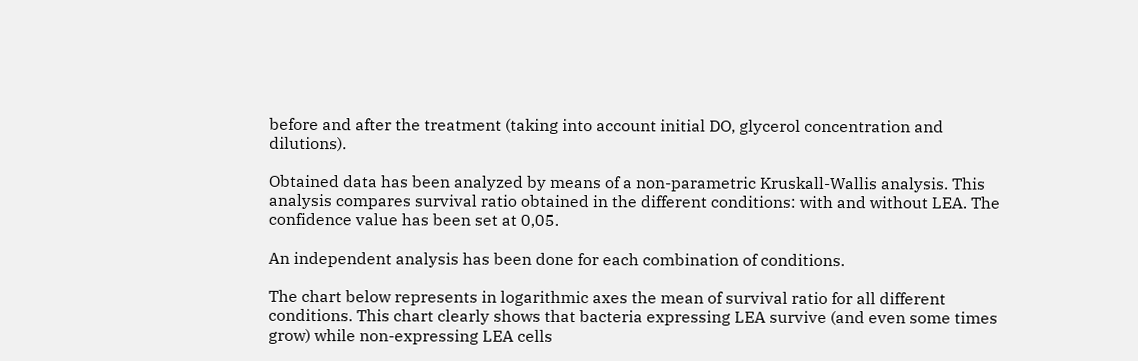before and after the treatment (taking into account initial DO, glycerol concentration and dilutions).

Obtained data has been analyzed by means of a non-parametric Kruskall-Wallis analysis. This analysis compares survival ratio obtained in the different conditions: with and without LEA. The confidence value has been set at 0,05.

An independent analysis has been done for each combination of conditions.

The chart below represents in logarithmic axes the mean of survival ratio for all different conditions. This chart clearly shows that bacteria expressing LEA survive (and even some times grow) while non-expressing LEA cells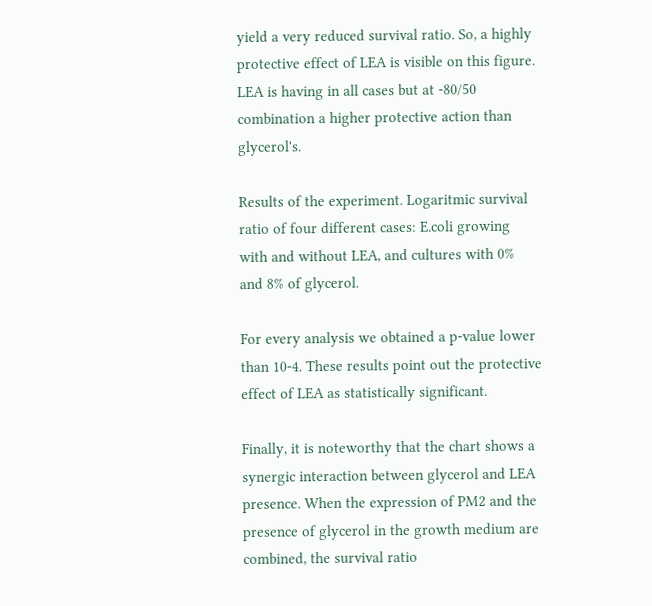yield a very reduced survival ratio. So, a highly protective effect of LEA is visible on this figure. LEA is having in all cases but at -80/50 combination a higher protective action than glycerol's.

Results of the experiment. Logaritmic survival ratio of four different cases: E.coli growing with and without LEA, and cultures with 0% and 8% of glycerol.

For every analysis we obtained a p-value lower than 10-4. These results point out the protective effect of LEA as statistically significant.

Finally, it is noteworthy that the chart shows a synergic interaction between glycerol and LEA presence. When the expression of PM2 and the presence of glycerol in the growth medium are combined, the survival ratio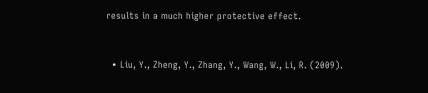results in a much higher protective effect.


  • Liu, Y., Zheng, Y., Zhang, Y., Wang, W., Li, R. (2009).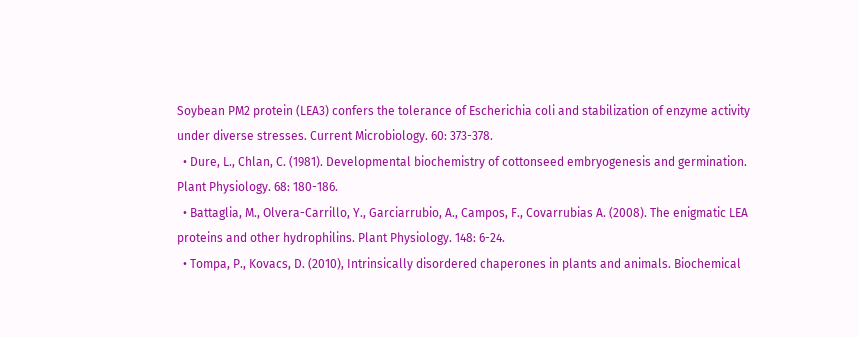Soybean PM2 protein (LEA3) confers the tolerance of Escherichia coli and stabilization of enzyme activity under diverse stresses. Current Microbiology. 60: 373-378.
  • Dure, L., Chlan, C. (1981). Developmental biochemistry of cottonseed embryogenesis and germination. Plant Physiology. 68: 180-186.
  • Battaglia, M., Olvera-Carrillo, Y., Garciarrubio, A., Campos, F., Covarrubias A. (2008). The enigmatic LEA proteins and other hydrophilins. Plant Physiology. 148: 6-24.
  • Tompa, P., Kovacs, D. (2010), Intrinsically disordered chaperones in plants and animals. Biochemical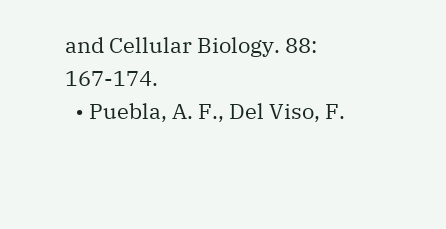and Cellular Biology. 88: 167-174.
  • Puebla, A. F., Del Viso, F.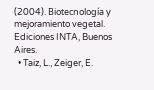(2004). Biotecnología y mejoramiento vegetal. Ediciones INTA, Buenos Aires.
  • Taiz, L., Zeiger, E.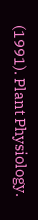(1991). Plant Physiology.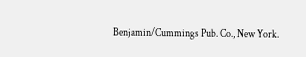Benjamin/Cummings Pub. Co., New York.